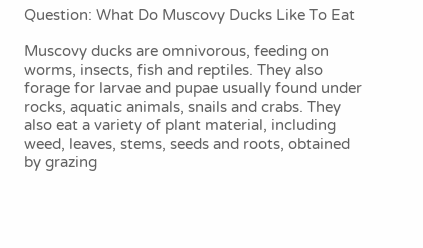Question: What Do Muscovy Ducks Like To Eat

Muscovy ducks are omnivorous, feeding on worms, insects, fish and reptiles. They also forage for larvae and pupae usually found under rocks, aquatic animals, snails and crabs. They also eat a variety of plant material, including weed, leaves, stems, seeds and roots, obtained by grazing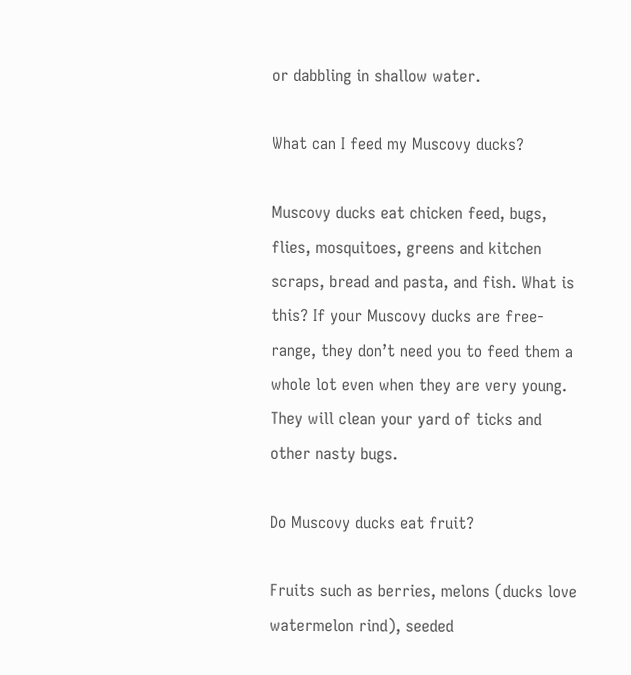or dabbling in shallow water.

What can I feed my Muscovy ducks?

Muscovy ducks eat chicken feed, bugs, flies, mosquitoes, greens and kitchen scraps, bread and pasta, and fish. What is this? If your Muscovy ducks are free-range, they don’t need you to feed them a whole lot even when they are very young. They will clean your yard of ticks and other nasty bugs.

Do Muscovy ducks eat fruit?

Fruits such as berries, melons (ducks love watermelon rind), seeded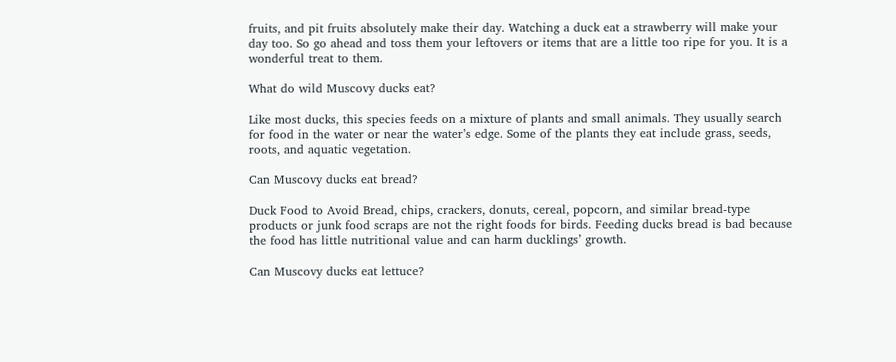fruits, and pit fruits absolutely make their day. Watching a duck eat a strawberry will make your day too. So go ahead and toss them your leftovers or items that are a little too ripe for you. It is a wonderful treat to them.

What do wild Muscovy ducks eat?

Like most ducks, this species feeds on a mixture of plants and small animals. They usually search for food in the water or near the water’s edge. Some of the plants they eat include grass, seeds, roots, and aquatic vegetation.

Can Muscovy ducks eat bread?

Duck Food to Avoid Bread, chips, crackers, donuts, cereal, popcorn, and similar bread-type products or junk food scraps are not the right foods for birds. Feeding ducks bread is bad because the food has little nutritional value and can harm ducklings’ growth.

Can Muscovy ducks eat lettuce?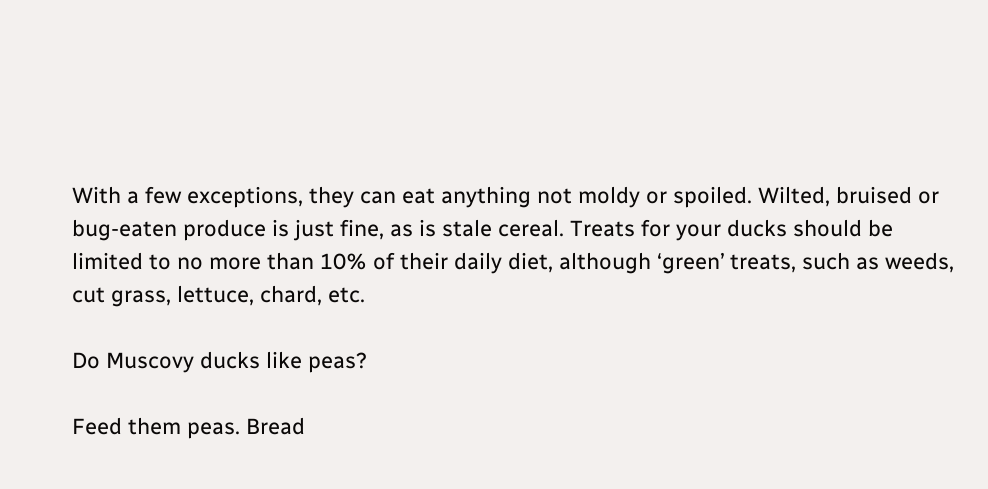With a few exceptions, they can eat anything not moldy or spoiled. Wilted, bruised or bug-eaten produce is just fine, as is stale cereal. Treats for your ducks should be limited to no more than 10% of their daily diet, although ‘green’ treats, such as weeds, cut grass, lettuce, chard, etc.

Do Muscovy ducks like peas?

Feed them peas. Bread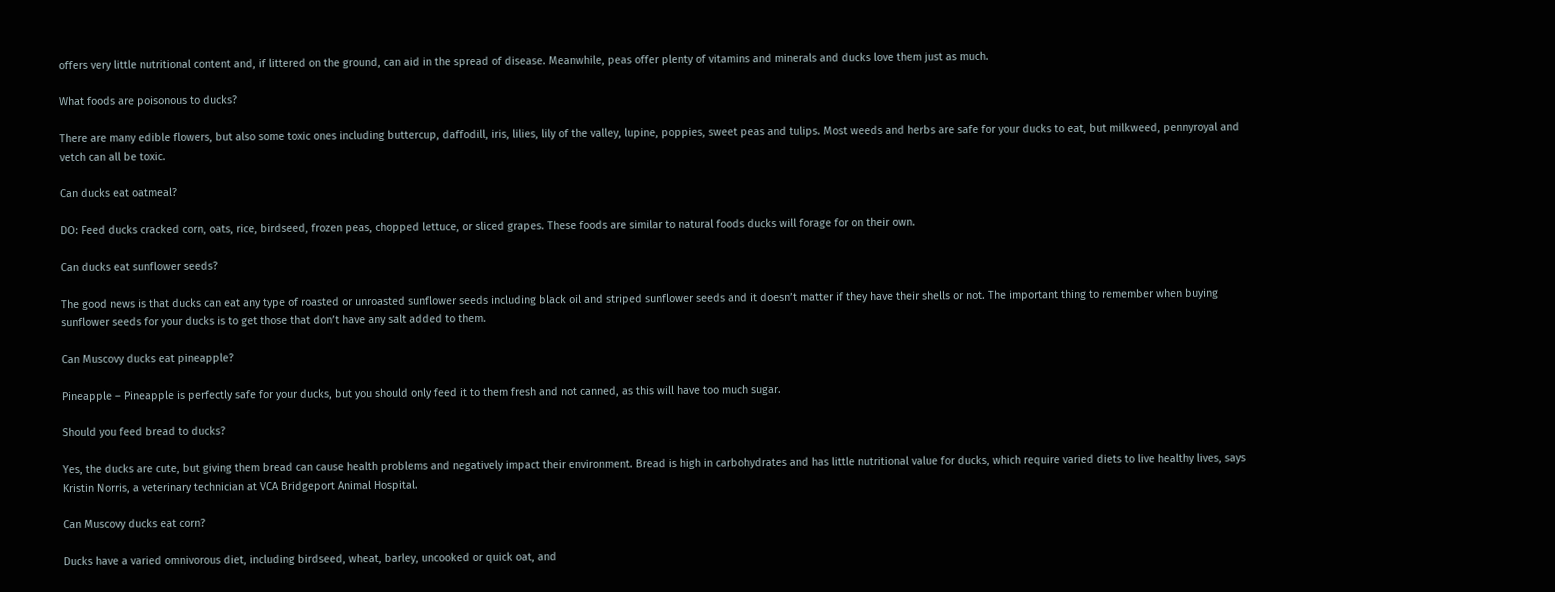offers very little nutritional content and, if littered on the ground, can aid in the spread of disease. Meanwhile, peas offer plenty of vitamins and minerals and ducks love them just as much.

What foods are poisonous to ducks?

There are many edible flowers, but also some toxic ones including buttercup, daffodill, iris, lilies, lily of the valley, lupine, poppies, sweet peas and tulips. Most weeds and herbs are safe for your ducks to eat, but milkweed, pennyroyal and vetch can all be toxic.

Can ducks eat oatmeal?

DO: Feed ducks cracked corn, oats, rice, birdseed, frozen peas, chopped lettuce, or sliced grapes. These foods are similar to natural foods ducks will forage for on their own.

Can ducks eat sunflower seeds?

The good news is that ducks can eat any type of roasted or unroasted sunflower seeds including black oil and striped sunflower seeds and it doesn’t matter if they have their shells or not. The important thing to remember when buying sunflower seeds for your ducks is to get those that don’t have any salt added to them.

Can Muscovy ducks eat pineapple?

Pineapple – Pineapple is perfectly safe for your ducks, but you should only feed it to them fresh and not canned, as this will have too much sugar.

Should you feed bread to ducks?

Yes, the ducks are cute, but giving them bread can cause health problems and negatively impact their environment. Bread is high in carbohydrates and has little nutritional value for ducks, which require varied diets to live healthy lives, says Kristin Norris, a veterinary technician at VCA Bridgeport Animal Hospital.

Can Muscovy ducks eat corn?

Ducks have a varied omnivorous diet, including birdseed, wheat, barley, uncooked or quick oat, and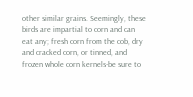other similar grains. Seemingly, these birds are impartial to corn and can eat any; fresh corn from the cob, dry and cracked corn, or tinned, and frozen whole corn kernels-be sure to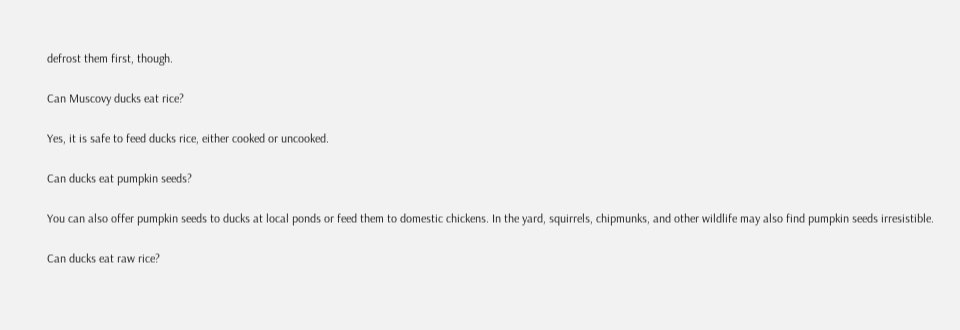defrost them first, though.

Can Muscovy ducks eat rice?

Yes, it is safe to feed ducks rice, either cooked or uncooked.

Can ducks eat pumpkin seeds?

You can also offer pumpkin seeds to ducks at local ponds or feed them to domestic chickens. In the yard, squirrels, chipmunks, and other wildlife may also find pumpkin seeds irresistible.

Can ducks eat raw rice?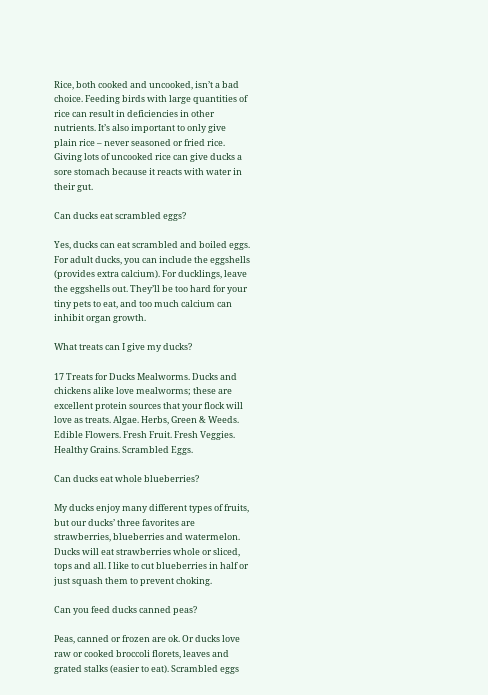Rice, both cooked and uncooked, isn’t a bad choice. Feeding birds with large quantities of rice can result in deficiencies in other nutrients. It’s also important to only give plain rice – never seasoned or fried rice. Giving lots of uncooked rice can give ducks a sore stomach because it reacts with water in their gut.

Can ducks eat scrambled eggs?

Yes, ducks can eat scrambled and boiled eggs. For adult ducks, you can include the eggshells (provides extra calcium). For ducklings, leave the eggshells out. They’ll be too hard for your tiny pets to eat, and too much calcium can inhibit organ growth.

What treats can I give my ducks?

17 Treats for Ducks Mealworms. Ducks and chickens alike love mealworms; these are excellent protein sources that your flock will love as treats. Algae. Herbs, Green & Weeds. Edible Flowers. Fresh Fruit. Fresh Veggies. Healthy Grains. Scrambled Eggs.

Can ducks eat whole blueberries?

My ducks enjoy many different types of fruits, but our ducks’ three favorites are strawberries, blueberries and watermelon. Ducks will eat strawberries whole or sliced, tops and all. I like to cut blueberries in half or just squash them to prevent choking.

Can you feed ducks canned peas?

Peas, canned or frozen are ok. Or ducks love raw or cooked broccoli florets, leaves and grated stalks (easier to eat). Scrambled eggs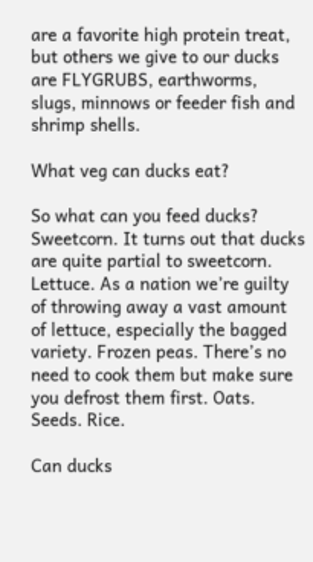are a favorite high protein treat, but others we give to our ducks are FLYGRUBS, earthworms, slugs, minnows or feeder fish and shrimp shells.

What veg can ducks eat?

So what can you feed ducks? Sweetcorn. It turns out that ducks are quite partial to sweetcorn. Lettuce. As a nation we’re guilty of throwing away a vast amount of lettuce, especially the bagged variety. Frozen peas. There’s no need to cook them but make sure you defrost them first. Oats. Seeds. Rice.

Can ducks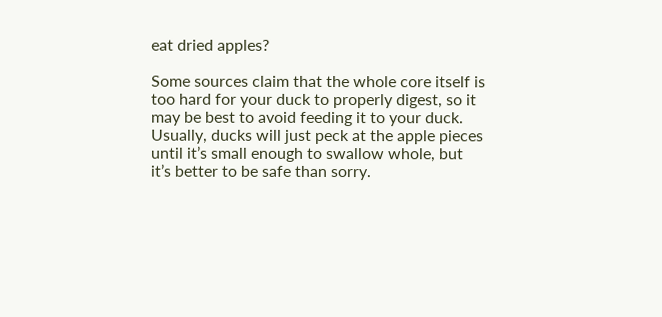eat dried apples?

Some sources claim that the whole core itself is too hard for your duck to properly digest, so it may be best to avoid feeding it to your duck. Usually, ducks will just peck at the apple pieces until it’s small enough to swallow whole, but it’s better to be safe than sorry.